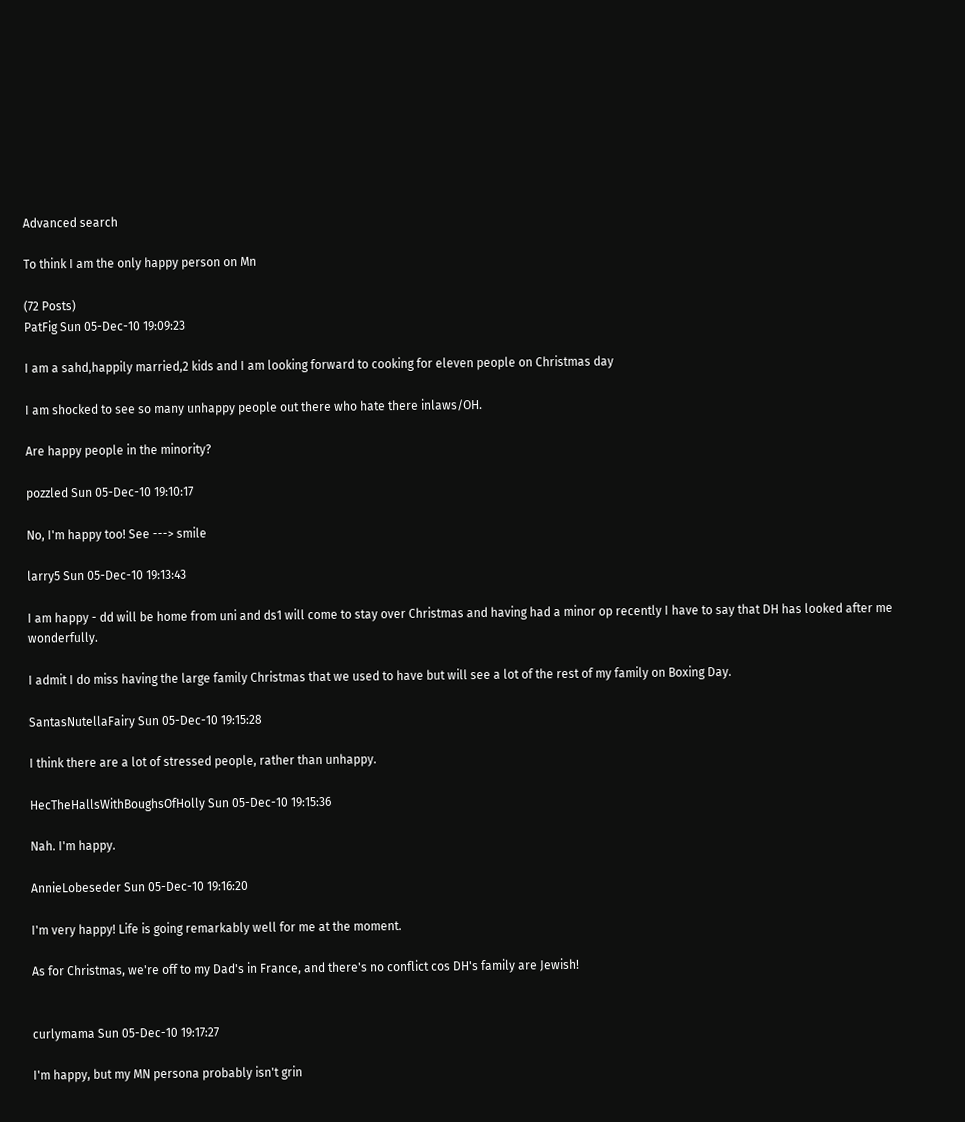Advanced search

To think I am the only happy person on Mn

(72 Posts)
PatFig Sun 05-Dec-10 19:09:23

I am a sahd,happily married,2 kids and I am looking forward to cooking for eleven people on Christmas day

I am shocked to see so many unhappy people out there who hate there inlaws/OH.

Are happy people in the minority?

pozzled Sun 05-Dec-10 19:10:17

No, I'm happy too! See ---> smile

larry5 Sun 05-Dec-10 19:13:43

I am happy - dd will be home from uni and ds1 will come to stay over Christmas and having had a minor op recently I have to say that DH has looked after me wonderfully.

I admit I do miss having the large family Christmas that we used to have but will see a lot of the rest of my family on Boxing Day.

SantasNutellaFairy Sun 05-Dec-10 19:15:28

I think there are a lot of stressed people, rather than unhappy.

HecTheHallsWithBoughsOfHolly Sun 05-Dec-10 19:15:36

Nah. I'm happy.

AnnieLobeseder Sun 05-Dec-10 19:16:20

I'm very happy! Life is going remarkably well for me at the moment.

As for Christmas, we're off to my Dad's in France, and there's no conflict cos DH's family are Jewish!


curlymama Sun 05-Dec-10 19:17:27

I'm happy, but my MN persona probably isn't grin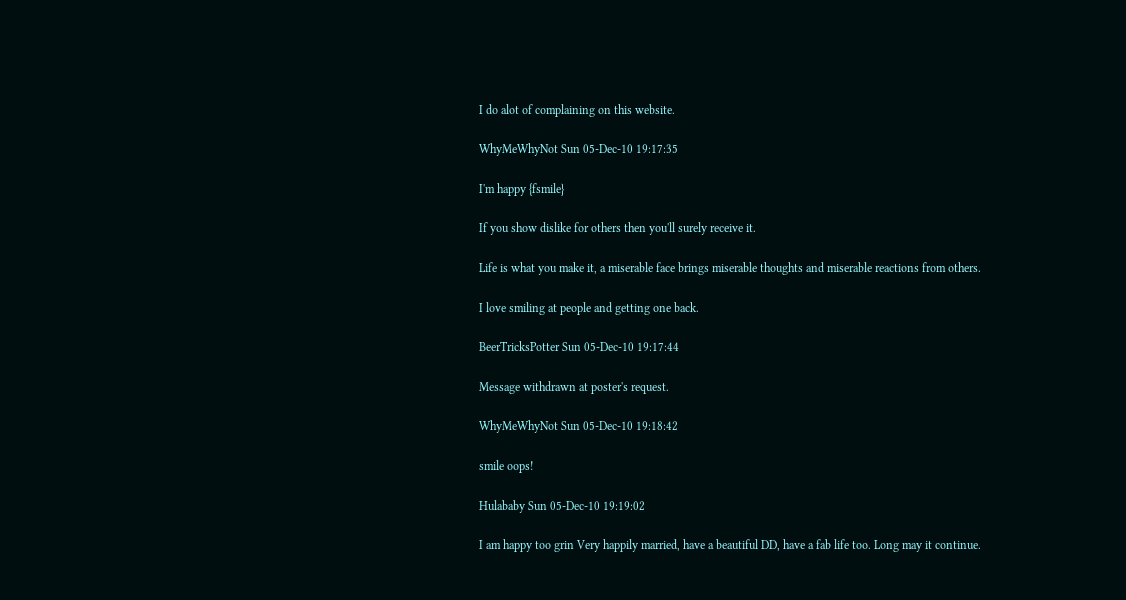I do alot of complaining on this website.

WhyMeWhyNot Sun 05-Dec-10 19:17:35

I'm happy {fsmile}

If you show dislike for others then you'll surely receive it.

Life is what you make it, a miserable face brings miserable thoughts and miserable reactions from others.

I love smiling at people and getting one back.

BeerTricksPotter Sun 05-Dec-10 19:17:44

Message withdrawn at poster's request.

WhyMeWhyNot Sun 05-Dec-10 19:18:42

smile oops!

Hulababy Sun 05-Dec-10 19:19:02

I am happy too grin Very happily married, have a beautiful DD, have a fab life too. Long may it continue.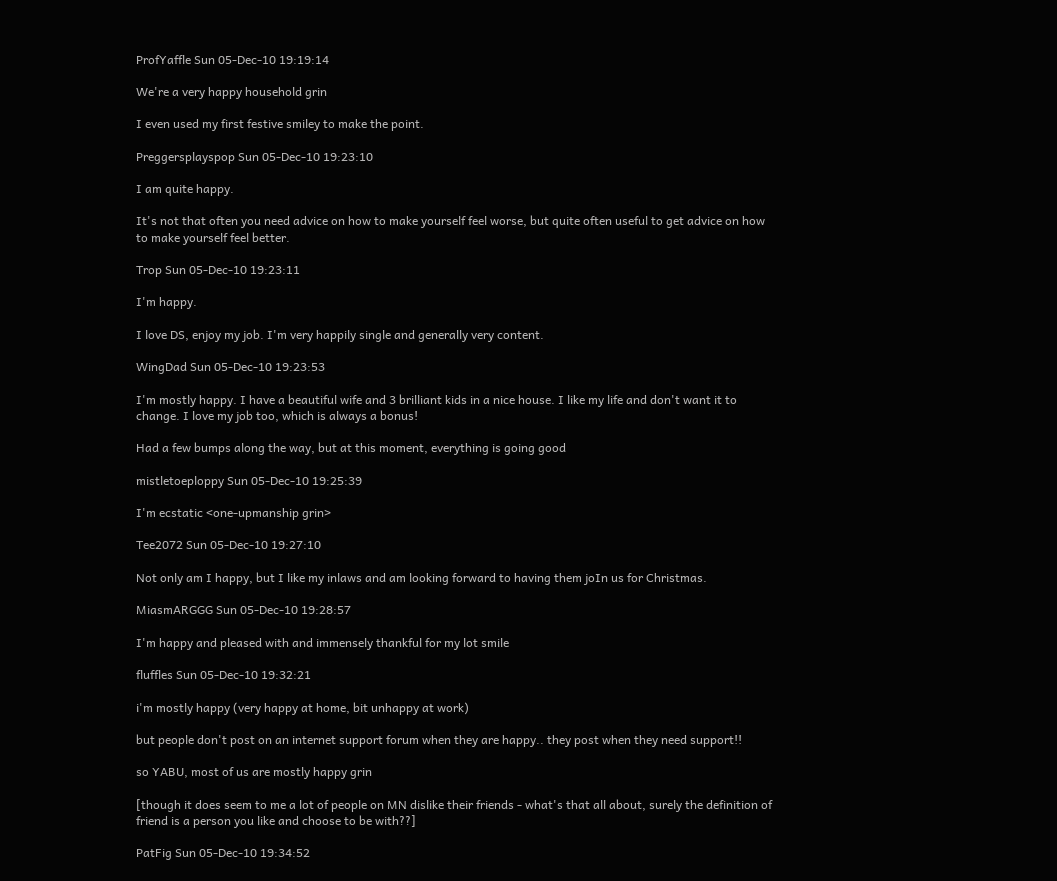ProfYaffle Sun 05-Dec-10 19:19:14

We're a very happy household grin

I even used my first festive smiley to make the point.

Preggersplayspop Sun 05-Dec-10 19:23:10

I am quite happy.

It's not that often you need advice on how to make yourself feel worse, but quite often useful to get advice on how to make yourself feel better.

Trop Sun 05-Dec-10 19:23:11

I'm happy.

I love DS, enjoy my job. I'm very happily single and generally very content.

WingDad Sun 05-Dec-10 19:23:53

I'm mostly happy. I have a beautiful wife and 3 brilliant kids in a nice house. I like my life and don't want it to change. I love my job too, which is always a bonus!

Had a few bumps along the way, but at this moment, everything is going good

mistletoeploppy Sun 05-Dec-10 19:25:39

I'm ecstatic <one-upmanship grin>

Tee2072 Sun 05-Dec-10 19:27:10

Not only am I happy, but I like my inlaws and am looking forward to having them joIn us for Christmas.

MiasmARGGG Sun 05-Dec-10 19:28:57

I'm happy and pleased with and immensely thankful for my lot smile

fluffles Sun 05-Dec-10 19:32:21

i'm mostly happy (very happy at home, bit unhappy at work)

but people don't post on an internet support forum when they are happy.. they post when they need support!!

so YABU, most of us are mostly happy grin

[though it does seem to me a lot of people on MN dislike their friends - what's that all about, surely the definition of friend is a person you like and choose to be with??]

PatFig Sun 05-Dec-10 19:34:52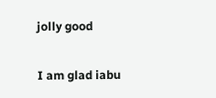jolly good

I am glad iabu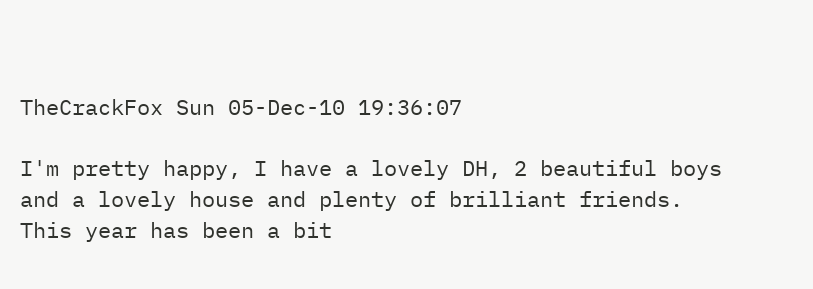TheCrackFox Sun 05-Dec-10 19:36:07

I'm pretty happy, I have a lovely DH, 2 beautiful boys and a lovely house and plenty of brilliant friends. This year has been a bit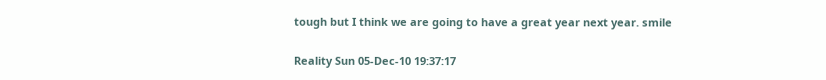tough but I think we are going to have a great year next year. smile

Reality Sun 05-Dec-10 19:37:17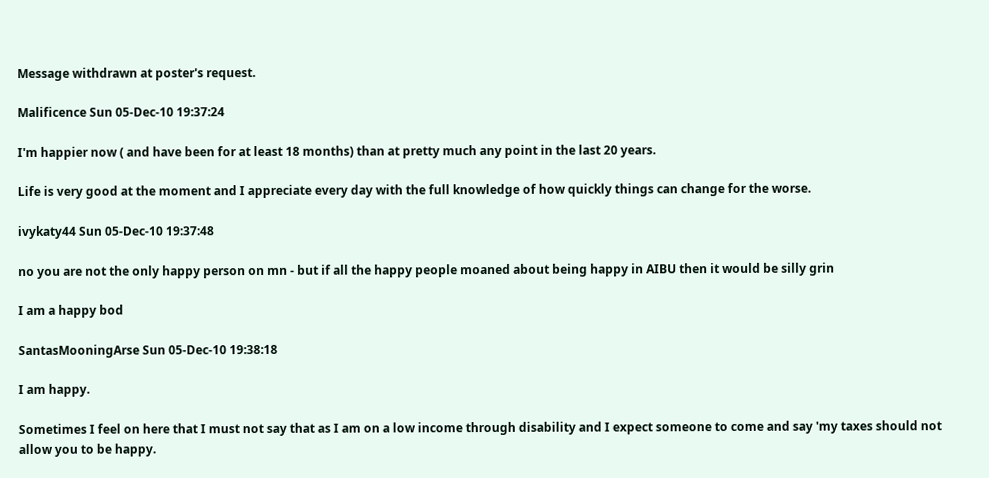Message withdrawn at poster's request.

Malificence Sun 05-Dec-10 19:37:24

I'm happier now ( and have been for at least 18 months) than at pretty much any point in the last 20 years.

Life is very good at the moment and I appreciate every day with the full knowledge of how quickly things can change for the worse.

ivykaty44 Sun 05-Dec-10 19:37:48

no you are not the only happy person on mn - but if all the happy people moaned about being happy in AIBU then it would be silly grin

I am a happy bod

SantasMooningArse Sun 05-Dec-10 19:38:18

I am happy.

Sometimes I feel on here that I must not say that as I am on a low income through disability and I expect someone to come and say 'my taxes should not allow you to be happy.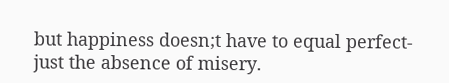but happiness doesn;t have to equal perfect- just the absence of misery.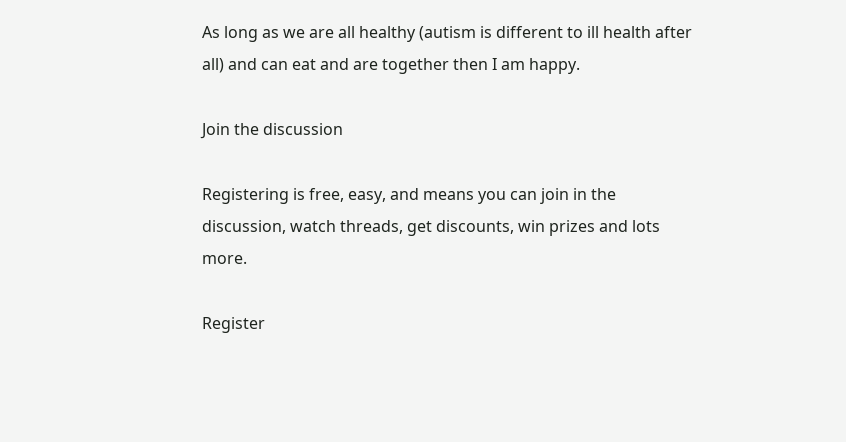As long as we are all healthy (autism is different to ill health after all) and can eat and are together then I am happy.

Join the discussion

Registering is free, easy, and means you can join in the discussion, watch threads, get discounts, win prizes and lots more.

Register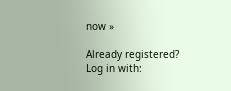now »

Already registered? Log in with: